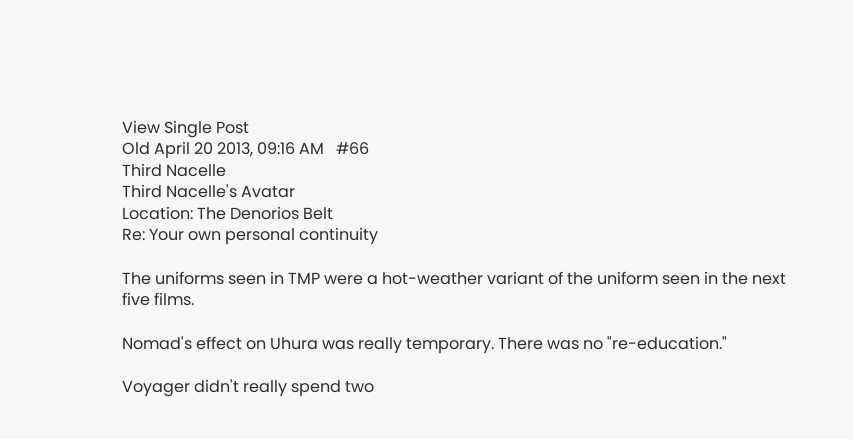View Single Post
Old April 20 2013, 09:16 AM   #66
Third Nacelle
Third Nacelle's Avatar
Location: The Denorios Belt
Re: Your own personal continuity

The uniforms seen in TMP were a hot-weather variant of the uniform seen in the next five films.

Nomad's effect on Uhura was really temporary. There was no "re-education."

Voyager didn't really spend two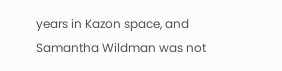years in Kazon space, and Samantha Wildman was not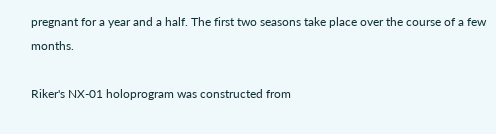pregnant for a year and a half. The first two seasons take place over the course of a few months.

Riker's NX-01 holoprogram was constructed from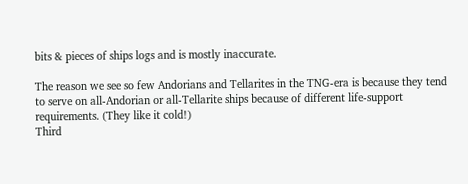bits & pieces of ships logs and is mostly inaccurate.

The reason we see so few Andorians and Tellarites in the TNG-era is because they tend to serve on all-Andorian or all-Tellarite ships because of different life-support requirements. (They like it cold!)
Third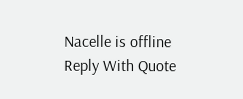Nacelle is offline   Reply With Quote